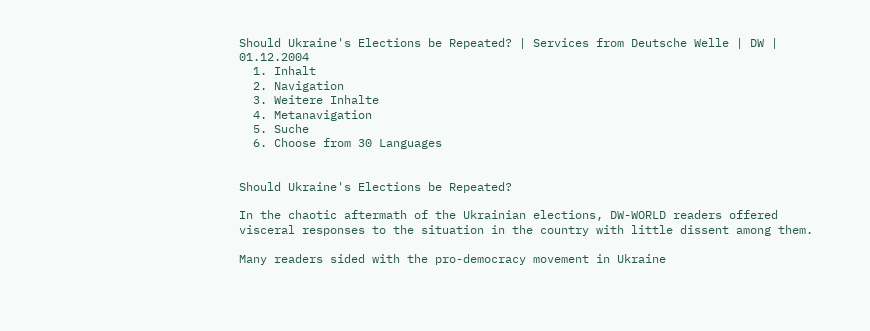Should Ukraine's Elections be Repeated? | Services from Deutsche Welle | DW | 01.12.2004
  1. Inhalt
  2. Navigation
  3. Weitere Inhalte
  4. Metanavigation
  5. Suche
  6. Choose from 30 Languages


Should Ukraine's Elections be Repeated?

In the chaotic aftermath of the Ukrainian elections, DW-WORLD readers offered visceral responses to the situation in the country with little dissent among them.

Many readers sided with the pro-democracy movement in Ukraine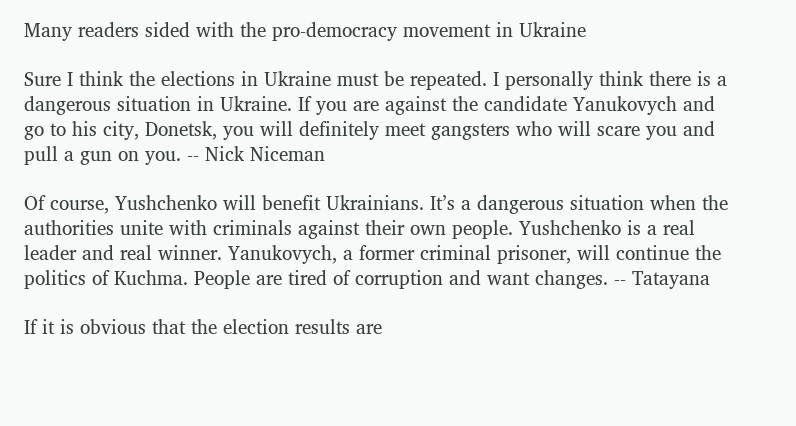Many readers sided with the pro-democracy movement in Ukraine

Sure I think the elections in Ukraine must be repeated. I personally think there is a dangerous situation in Ukraine. If you are against the candidate Yanukovych and go to his city, Donetsk, you will definitely meet gangsters who will scare you and pull a gun on you. -- Nick Niceman

Of course, Yushchenko will benefit Ukrainians. It’s a dangerous situation when the authorities unite with criminals against their own people. Yushchenko is a real leader and real winner. Yanukovych, a former criminal prisoner, will continue the politics of Kuchma. People are tired of corruption and want changes. -- Tatayana

If it is obvious that the election results are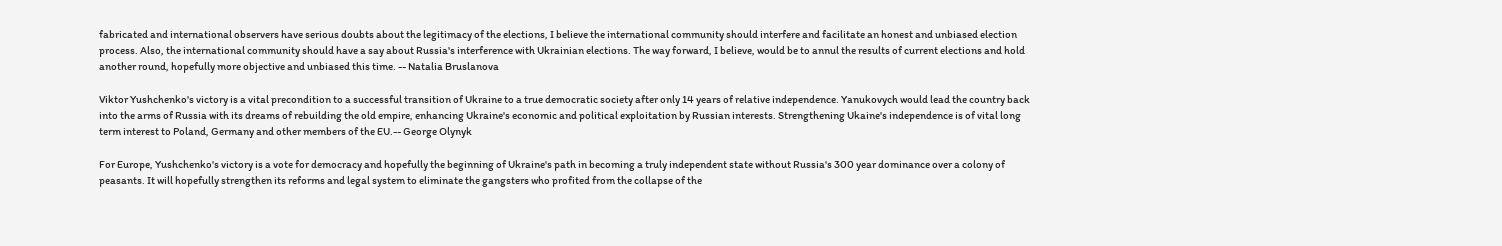fabricated and international observers have serious doubts about the legitimacy of the elections, I believe the international community should interfere and facilitate an honest and unbiased election process. Also, the international community should have a say about Russia's interference with Ukrainian elections. The way forward, I believe, would be to annul the results of current elections and hold another round, hopefully more objective and unbiased this time. -- Natalia Bruslanova

Viktor Yushchenko's victory is a vital precondition to a successful transition of Ukraine to a true democratic society after only 14 years of relative independence. Yanukovych would lead the country back into the arms of Russia with its dreams of rebuilding the old empire, enhancing Ukraine's economic and political exploitation by Russian interests. Strengthening Ukaine's independence is of vital long term interest to Poland, Germany and other members of the EU.-- George Olynyk

For Europe, Yushchenko's victory is a vote for democracy and hopefully the beginning of Ukraine's path in becoming a truly independent state without Russia's 300 year dominance over a colony of peasants. It will hopefully strengthen its reforms and legal system to eliminate the gangsters who profited from the collapse of the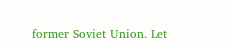former Soviet Union. Let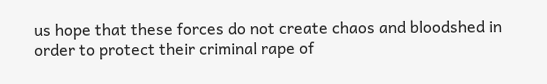us hope that these forces do not create chaos and bloodshed in order to protect their criminal rape of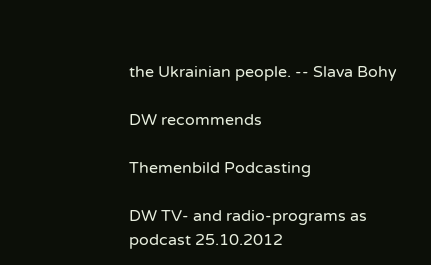the Ukrainian people. -- Slava Bohy

DW recommends

Themenbild Podcasting

DW TV- and radio-programs as podcast 25.10.2012